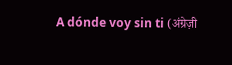A dónde voy sin ti (अंग्रेज़ी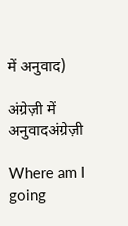में अनुवाद)

अंग्रेज़ी में अनुवादअंग्रेज़ी

Where am I going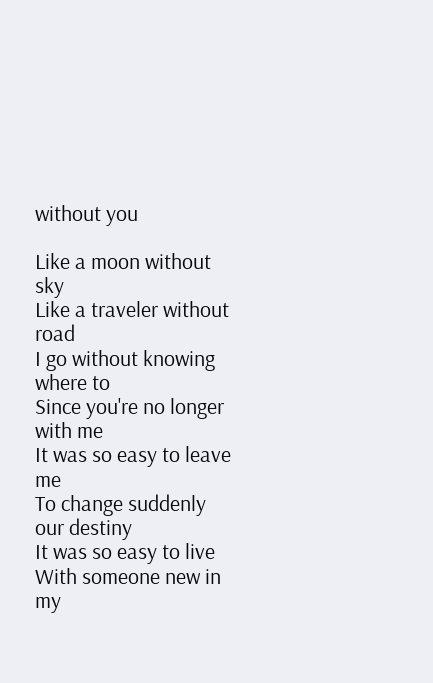without you

Like a moon without sky
Like a traveler without road
I go without knowing where to
Since you're no longer with me
It was so easy to leave me
To change suddenly our destiny
It was so easy to live
With someone new in my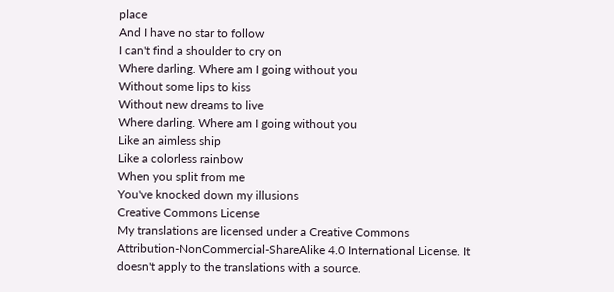place
And I have no star to follow
I can't find a shoulder to cry on
Where darling. Where am I going without you
Without some lips to kiss
Without new dreams to live
Where darling. Where am I going without you
Like an aimless ship
Like a colorless rainbow
When you split from me
You've knocked down my illusions
Creative Commons License
My translations are licensed under a Creative Commons Attribution-NonCommercial-ShareAlike 4.0 International License. It doesn't apply to the translations with a source.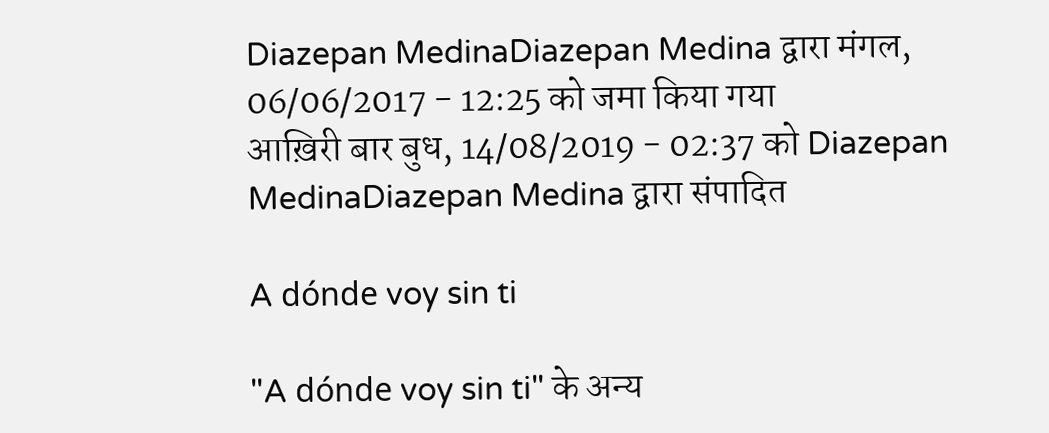Diazepan MedinaDiazepan Medina द्वारा मंगल, 06/06/2017 - 12:25 को जमा किया गया
आख़िरी बार बुध, 14/08/2019 - 02:37 को Diazepan MedinaDiazepan Medina द्वारा संपादित

A dónde voy sin ti

"A dónde voy sin ti" के अन्य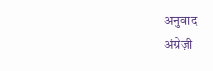अनुवाद
अंग्रेज़ी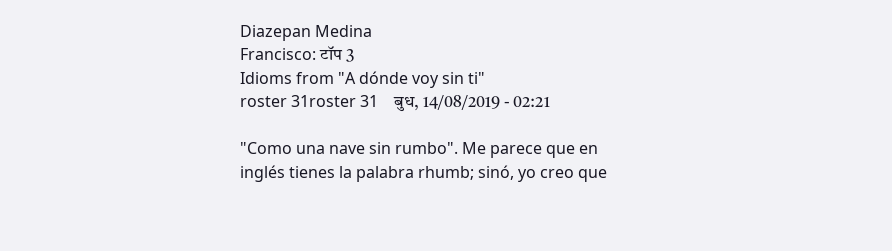Diazepan Medina
Francisco: टॉप 3
Idioms from "A dónde voy sin ti"
roster 31roster 31    बुध, 14/08/2019 - 02:21

"Como una nave sin rumbo". Me parece que en inglés tienes la palabra rhumb; sinó, yo creo que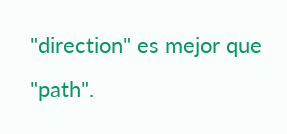"direction" es mejor que "path".